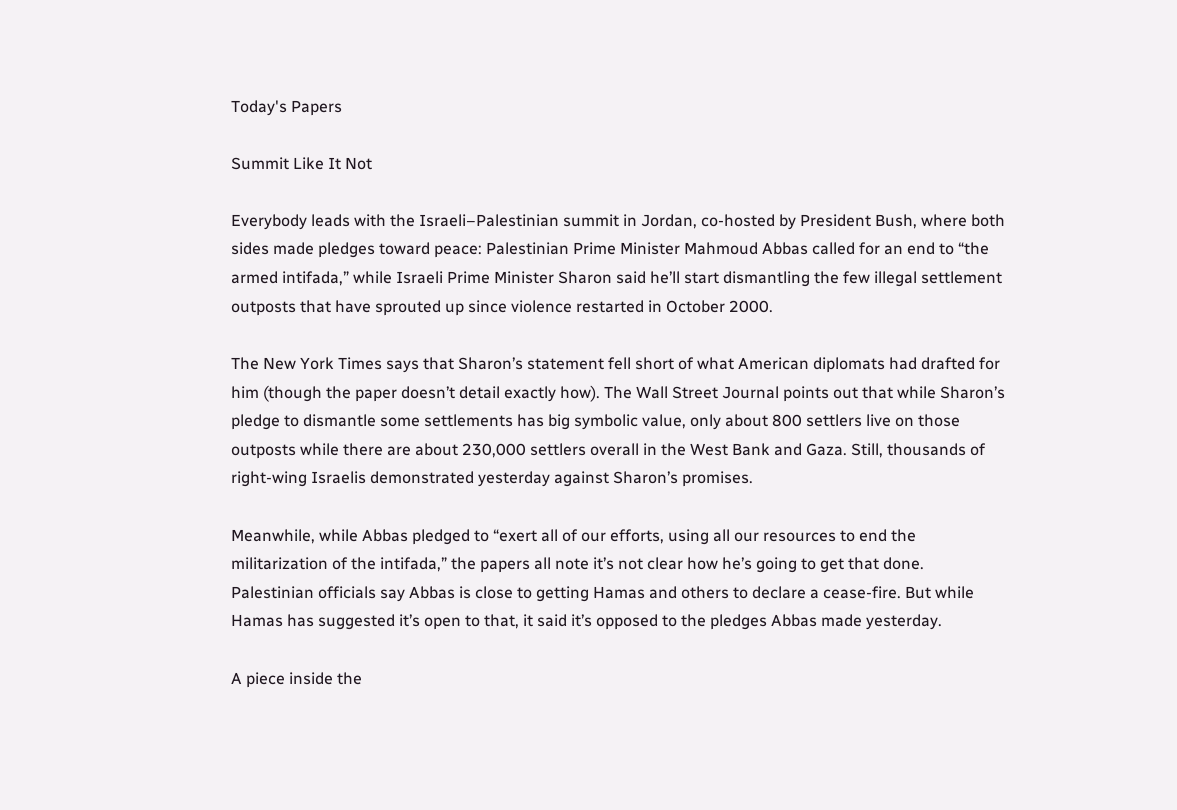Today's Papers

Summit Like It Not

Everybody leads with the Israeli–Palestinian summit in Jordan, co-hosted by President Bush, where both sides made pledges toward peace: Palestinian Prime Minister Mahmoud Abbas called for an end to “the armed intifada,” while Israeli Prime Minister Sharon said he’ll start dismantling the few illegal settlement outposts that have sprouted up since violence restarted in October 2000.

The New York Times says that Sharon’s statement fell short of what American diplomats had drafted for him (though the paper doesn’t detail exactly how). The Wall Street Journal points out that while Sharon’s pledge to dismantle some settlements has big symbolic value, only about 800 settlers live on those outposts while there are about 230,000 settlers overall in the West Bank and Gaza. Still, thousands of right-wing Israelis demonstrated yesterday against Sharon’s promises.

Meanwhile, while Abbas pledged to “exert all of our efforts, using all our resources to end the militarization of the intifada,” the papers all note it’s not clear how he’s going to get that done. Palestinian officials say Abbas is close to getting Hamas and others to declare a cease-fire. But while Hamas has suggested it’s open to that, it said it’s opposed to the pledges Abbas made yesterday.

A piece inside the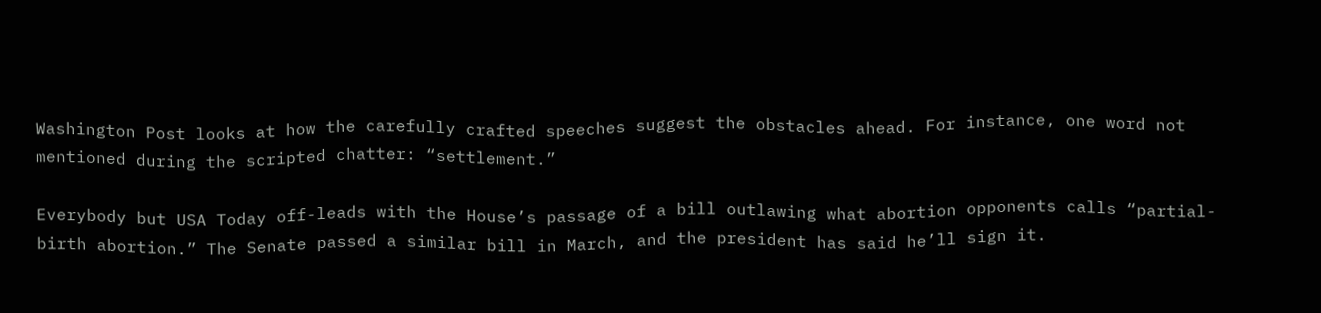Washington Post looks at how the carefully crafted speeches suggest the obstacles ahead. For instance, one word not mentioned during the scripted chatter: “settlement.”

Everybody but USA Today off-leads with the House’s passage of a bill outlawing what abortion opponents calls “partial-birth abortion.” The Senate passed a similar bill in March, and the president has said he’ll sign it.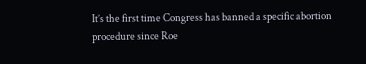It’s the first time Congress has banned a specific abortion procedure since Roe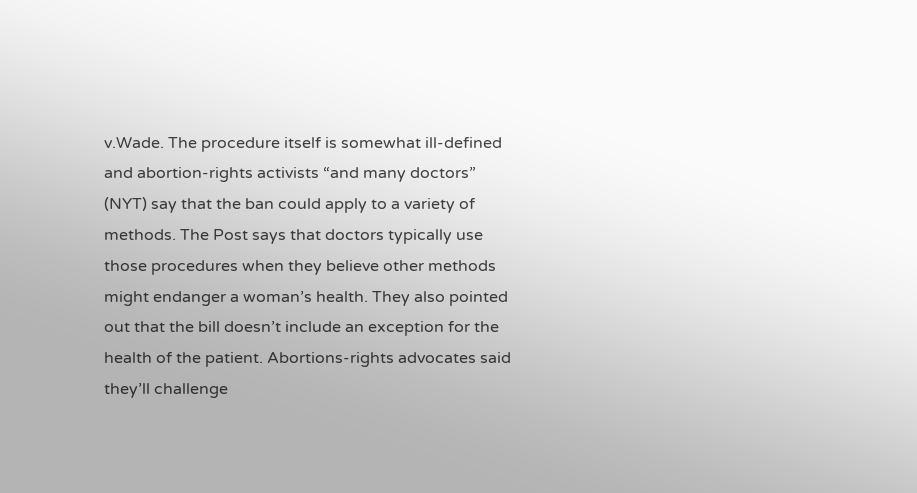v.Wade. The procedure itself is somewhat ill-defined and abortion-rights activists “and many doctors” (NYT) say that the ban could apply to a variety of methods. The Post says that doctors typically use those procedures when they believe other methods might endanger a woman’s health. They also pointed out that the bill doesn’t include an exception for the health of the patient. Abortions-rights advocates said they’ll challenge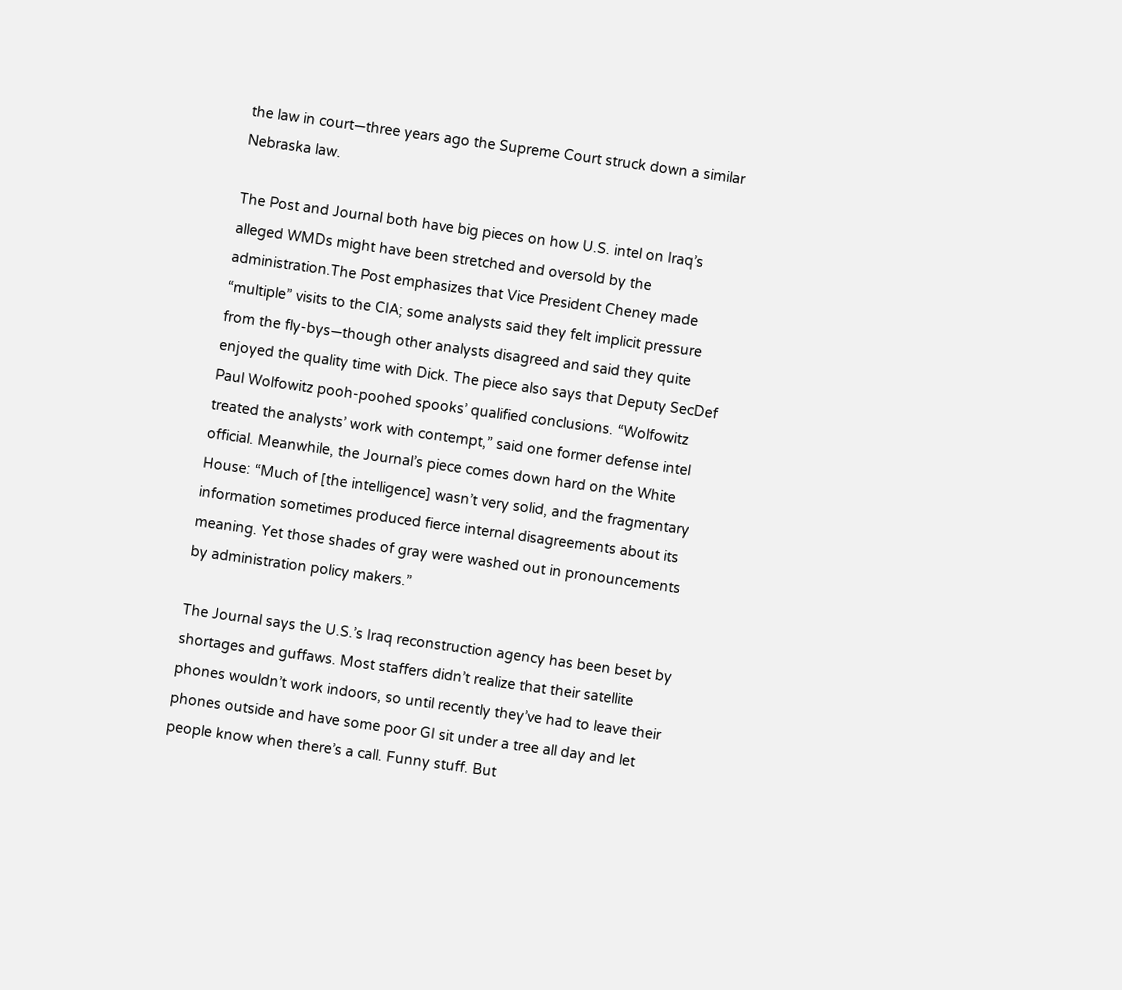the law in court—three years ago the Supreme Court struck down a similar Nebraska law.

The Post and Journal both have big pieces on how U.S. intel on Iraq’s alleged WMDs might have been stretched and oversold by the administration.The Post emphasizes that Vice President Cheney made “multiple” visits to the CIA; some analysts said they felt implicit pressure from the fly-bys—though other analysts disagreed and said they quite enjoyed the quality time with Dick. The piece also says that Deputy SecDef Paul Wolfowitz pooh-poohed spooks’ qualified conclusions. “Wolfowitz treated the analysts’ work with contempt,” said one former defense intel official. Meanwhile, the Journal’s piece comes down hard on the White House: “Much of [the intelligence] wasn’t very solid, and the fragmentary information sometimes produced fierce internal disagreements about its meaning. Yet those shades of gray were washed out in pronouncements by administration policy makers.”

The Journal says the U.S.’s Iraq reconstruction agency has been beset by shortages and guffaws. Most staffers didn’t realize that their satellite phones wouldn’t work indoors, so until recently they’ve had to leave their phones outside and have some poor GI sit under a tree all day and let people know when there’s a call. Funny stuff. But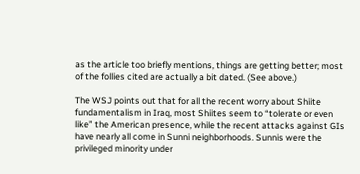as the article too briefly mentions, things are getting better; most of the follies cited are actually a bit dated. (See above.)

The WSJ points out that for all the recent worry about Shiite fundamentalism in Iraq, most Shiites seem to “tolerate or even like” the American presence, while the recent attacks against GIs have nearly all come in Sunni neighborhoods. Sunnis were the privileged minority under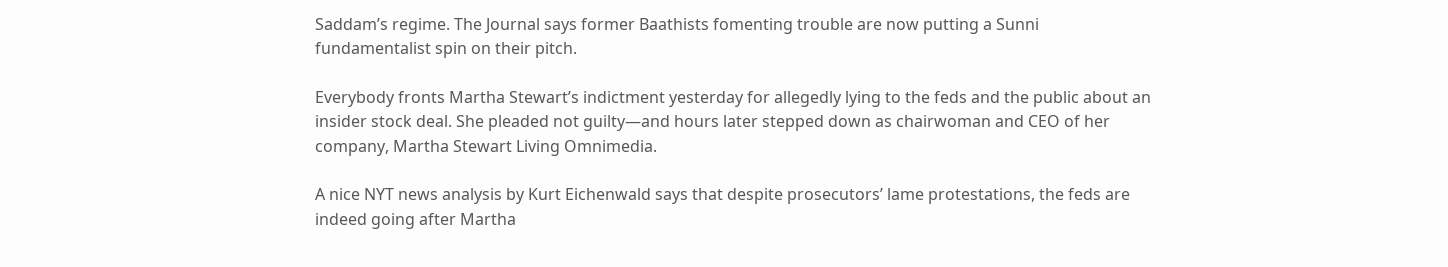Saddam’s regime. The Journal says former Baathists fomenting trouble are now putting a Sunni fundamentalist spin on their pitch.

Everybody fronts Martha Stewart’s indictment yesterday for allegedly lying to the feds and the public about an insider stock deal. She pleaded not guilty—and hours later stepped down as chairwoman and CEO of her company, Martha Stewart Living Omnimedia.

A nice NYT news analysis by Kurt Eichenwald says that despite prosecutors’ lame protestations, the feds are indeed going after Martha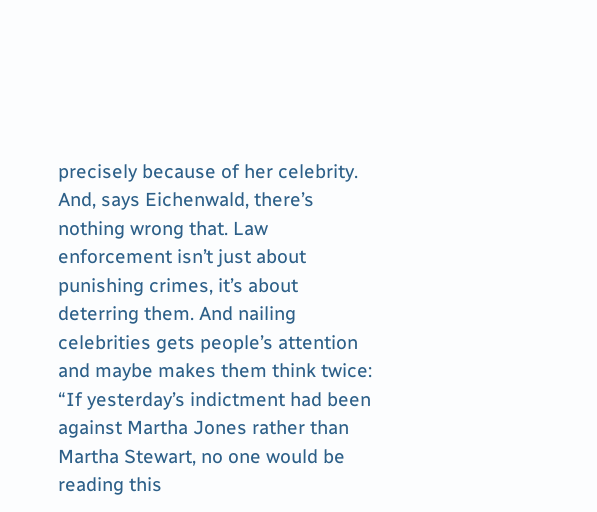precisely because of her celebrity. And, says Eichenwald, there’s nothing wrong that. Law enforcement isn’t just about punishing crimes, it’s about deterring them. And nailing celebrities gets people’s attention and maybe makes them think twice: “If yesterday’s indictment had been against Martha Jones rather than Martha Stewart, no one would be reading this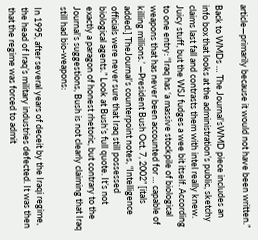article—primarily because it would not have been written.”

Back to WMDs … The Journal’sWMD piece includes an info box that looks at the administration’s public, sketchy claims last fall and contrasts them with intel really knew. Juicy stuff, but the WSJ fudges a wee bit itself. According to one entry: “Iraq has ‘a massive stockpile of biological weapons that has never been accounted for … capable of killing millions.’ —President Bush Oct. 7, 2002” [itals added.] TheJournal’s counterpoint notes, “Intelligence officials were never sure that Iraq still possessed biological agents.” Look at Bush’s full quote. It’s not exactly a paragon of honest rhetoric, but contrary to the Journal’s suggestions, Bush is not clearly claiming that Iraq still had bio-weapons:

In 1995, after several years of deceit by the Iraqi regime, the head of Iraq’s military industries defected. It was then that the regime was forced to admit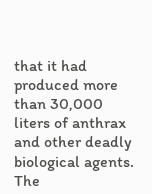that it had produced more than 30,000 liters of anthrax and other deadly biological agents. The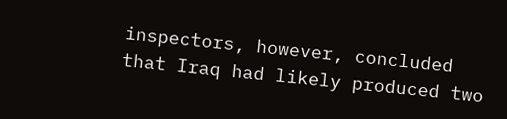inspectors, however, concluded that Iraq had likely produced two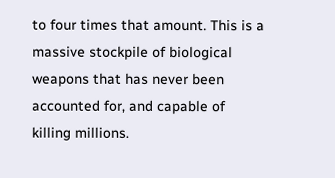to four times that amount. This is a massive stockpile of biological weapons that has never been accounted for, and capable of killing millions.